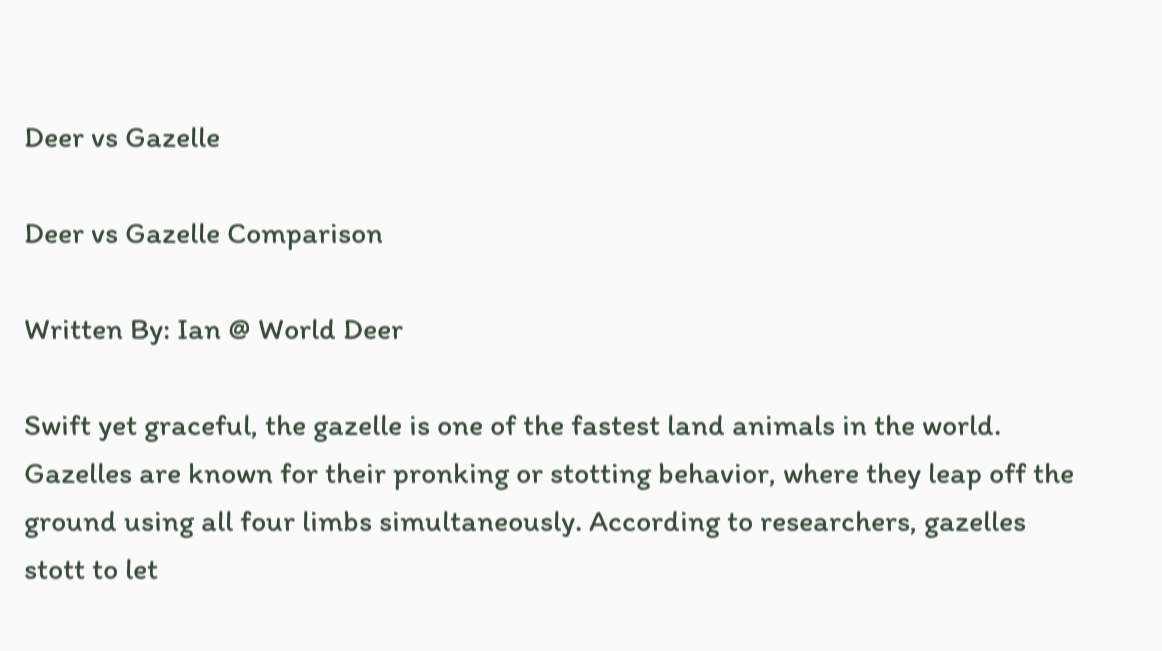Deer vs Gazelle

Deer vs Gazelle Comparison

Written By: Ian @ World Deer

Swift yet graceful, the gazelle is one of the fastest land animals in the world. Gazelles are known for their pronking or stotting behavior, where they leap off the ground using all four limbs simultaneously. According to researchers, gazelles stott to let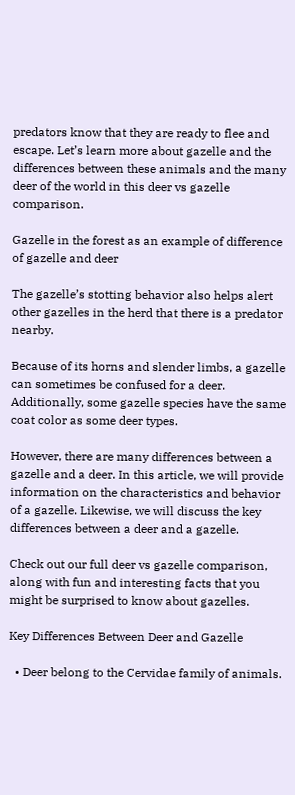predators know that they are ready to flee and escape. Let’s learn more about gazelle and the differences between these animals and the many deer of the world in this deer vs gazelle comparison.

Gazelle in the forest as an example of difference of gazelle and deer

The gazelle’s stotting behavior also helps alert other gazelles in the herd that there is a predator nearby.

Because of its horns and slender limbs, a gazelle can sometimes be confused for a deer. Additionally, some gazelle species have the same coat color as some deer types.

However, there are many differences between a gazelle and a deer. In this article, we will provide information on the characteristics and behavior of a gazelle. Likewise, we will discuss the key differences between a deer and a gazelle.

Check out our full deer vs gazelle comparison, along with fun and interesting facts that you might be surprised to know about gazelles.

Key Differences Between Deer and Gazelle

  • Deer belong to the Cervidae family of animals.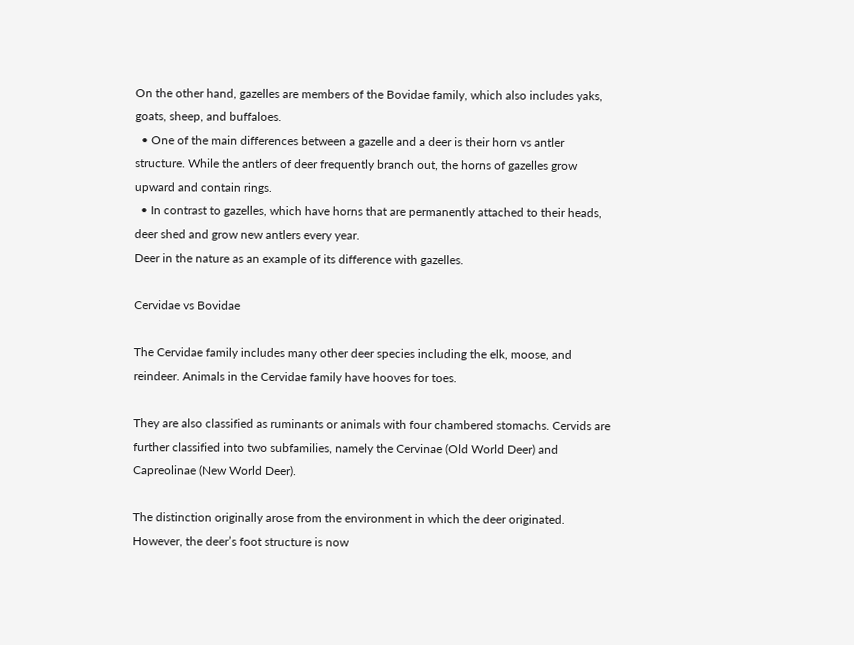On the other hand, gazelles are members of the Bovidae family, which also includes yaks, goats, sheep, and buffaloes.
  • One of the main differences between a gazelle and a deer is their horn vs antler structure. While the antlers of deer frequently branch out, the horns of gazelles grow upward and contain rings.
  • In contrast to gazelles, which have horns that are permanently attached to their heads, deer shed and grow new antlers every year.
Deer in the nature as an example of its difference with gazelles.

Cervidae vs Bovidae

The Cervidae family includes many other deer species including the elk, moose, and reindeer. Animals in the Cervidae family have hooves for toes.

They are also classified as ruminants or animals with four chambered stomachs. Cervids are further classified into two subfamilies, namely the Cervinae (Old World Deer) and Capreolinae (New World Deer).

The distinction originally arose from the environment in which the deer originated. However, the deer’s foot structure is now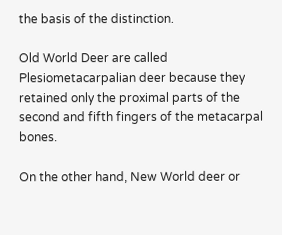the basis of the distinction.

Old World Deer are called Plesiometacarpalian deer because they retained only the proximal parts of the second and fifth fingers of the metacarpal bones.

On the other hand, New World deer or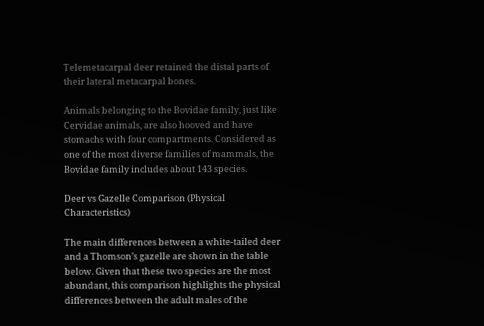Telemetacarpal deer retained the distal parts of their lateral metacarpal bones.

Animals belonging to the Bovidae family, just like Cervidae animals, are also hooved and have stomachs with four compartments. Considered as one of the most diverse families of mammals, the Bovidae family includes about 143 species.

Deer vs Gazelle Comparison (Physical Characteristics)

The main differences between a white-tailed deer and a Thomson’s gazelle are shown in the table below. Given that these two species are the most abundant, this comparison highlights the physical differences between the adult males of the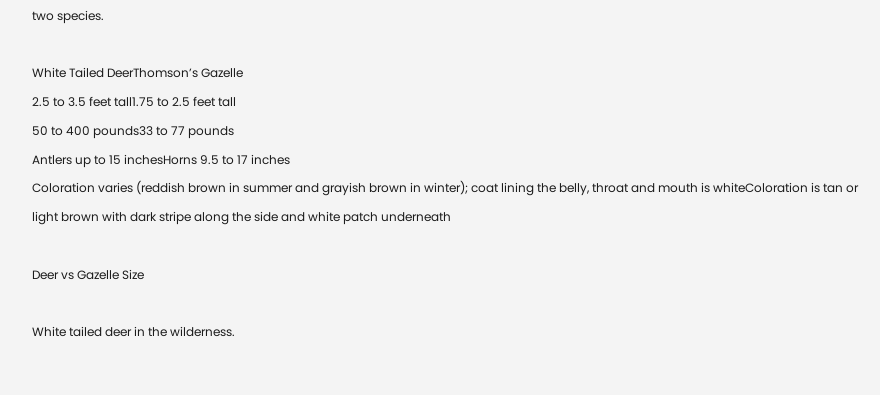two species.

White Tailed DeerThomson’s Gazelle
2.5 to 3.5 feet tall1.75 to 2.5 feet tall
50 to 400 pounds33 to 77 pounds
Antlers up to 15 inchesHorns 9.5 to 17 inches
Coloration varies (reddish brown in summer and grayish brown in winter); coat lining the belly, throat and mouth is whiteColoration is tan or light brown with dark stripe along the side and white patch underneath

Deer vs Gazelle Size

White tailed deer in the wilderness.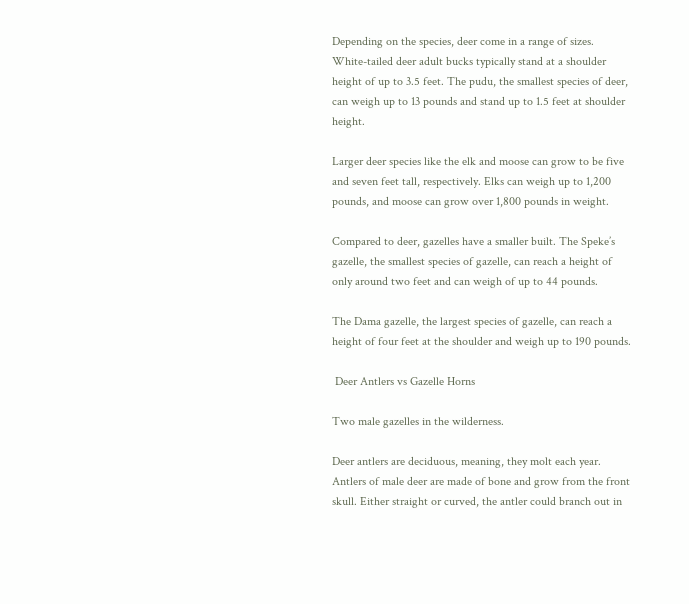Depending on the species, deer come in a range of sizes. White-tailed deer adult bucks typically stand at a shoulder height of up to 3.5 feet. The pudu, the smallest species of deer, can weigh up to 13 pounds and stand up to 1.5 feet at shoulder height.

Larger deer species like the elk and moose can grow to be five and seven feet tall, respectively. Elks can weigh up to 1,200 pounds, and moose can grow over 1,800 pounds in weight.

Compared to deer, gazelles have a smaller built. The Speke’s gazelle, the smallest species of gazelle, can reach a height of only around two feet and can weigh of up to 44 pounds.

The Dama gazelle, the largest species of gazelle, can reach a height of four feet at the shoulder and weigh up to 190 pounds.

 Deer Antlers vs Gazelle Horns

Two male gazelles in the wilderness.

Deer antlers are deciduous, meaning, they molt each year. Antlers of male deer are made of bone and grow from the front skull. Either straight or curved, the antler could branch out in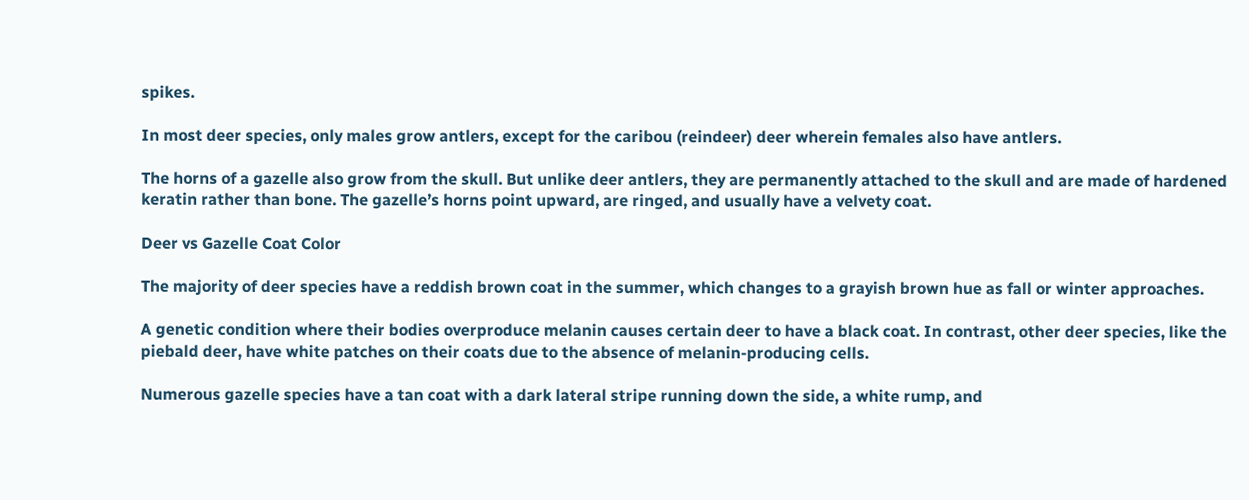spikes.

In most deer species, only males grow antlers, except for the caribou (reindeer) deer wherein females also have antlers.

The horns of a gazelle also grow from the skull. But unlike deer antlers, they are permanently attached to the skull and are made of hardened keratin rather than bone. The gazelle’s horns point upward, are ringed, and usually have a velvety coat.

Deer vs Gazelle Coat Color

The majority of deer species have a reddish brown coat in the summer, which changes to a grayish brown hue as fall or winter approaches.

A genetic condition where their bodies overproduce melanin causes certain deer to have a black coat. In contrast, other deer species, like the piebald deer, have white patches on their coats due to the absence of melanin-producing cells.

Numerous gazelle species have a tan coat with a dark lateral stripe running down the side, a white rump, and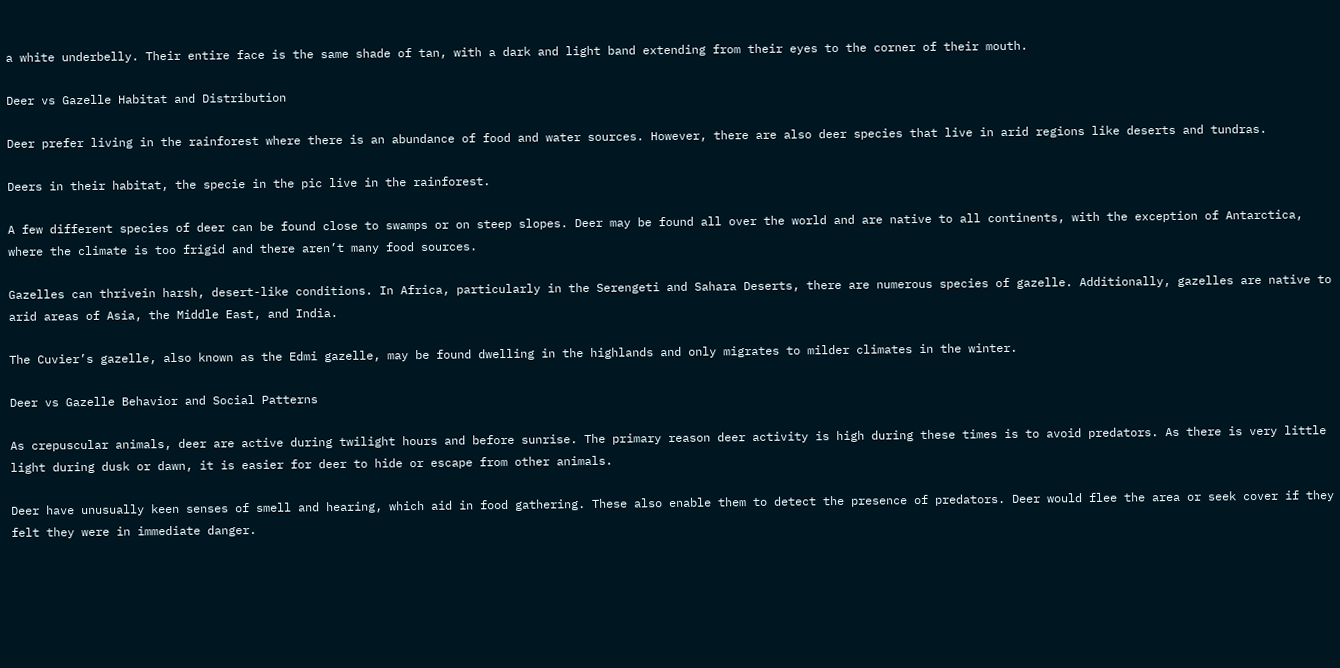a white underbelly. Their entire face is the same shade of tan, with a dark and light band extending from their eyes to the corner of their mouth.

Deer vs Gazelle Habitat and Distribution

Deer prefer living in the rainforest where there is an abundance of food and water sources. However, there are also deer species that live in arid regions like deserts and tundras.

Deers in their habitat, the specie in the pic live in the rainforest.

A few different species of deer can be found close to swamps or on steep slopes. Deer may be found all over the world and are native to all continents, with the exception of Antarctica, where the climate is too frigid and there aren’t many food sources.

Gazelles can thrivein harsh, desert-like conditions. In Africa, particularly in the Serengeti and Sahara Deserts, there are numerous species of gazelle. Additionally, gazelles are native to arid areas of Asia, the Middle East, and India.

The Cuvier’s gazelle, also known as the Edmi gazelle, may be found dwelling in the highlands and only migrates to milder climates in the winter.

Deer vs Gazelle Behavior and Social Patterns

As crepuscular animals, deer are active during twilight hours and before sunrise. The primary reason deer activity is high during these times is to avoid predators. As there is very little light during dusk or dawn, it is easier for deer to hide or escape from other animals.

Deer have unusually keen senses of smell and hearing, which aid in food gathering. These also enable them to detect the presence of predators. Deer would flee the area or seek cover if they felt they were in immediate danger.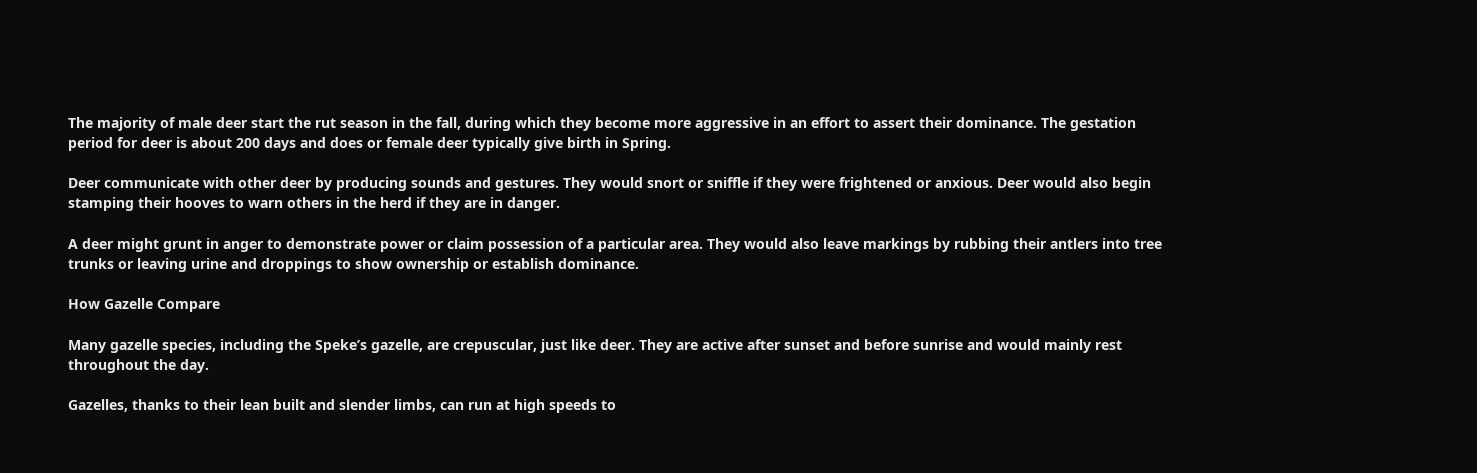The majority of male deer start the rut season in the fall, during which they become more aggressive in an effort to assert their dominance. The gestation period for deer is about 200 days and does or female deer typically give birth in Spring.

Deer communicate with other deer by producing sounds and gestures. They would snort or sniffle if they were frightened or anxious. Deer would also begin stamping their hooves to warn others in the herd if they are in danger.

A deer might grunt in anger to demonstrate power or claim possession of a particular area. They would also leave markings by rubbing their antlers into tree trunks or leaving urine and droppings to show ownership or establish dominance.

How Gazelle Compare

Many gazelle species, including the Speke’s gazelle, are crepuscular, just like deer. They are active after sunset and before sunrise and would mainly rest throughout the day.

Gazelles, thanks to their lean built and slender limbs, can run at high speeds to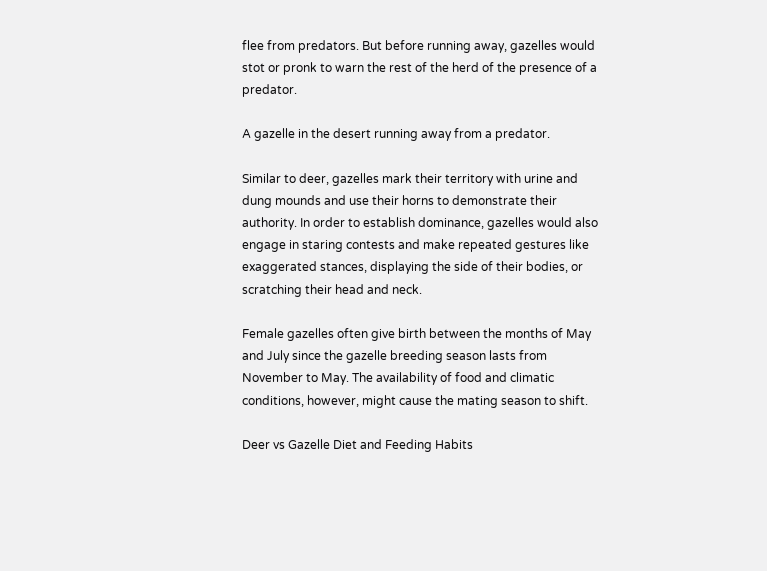flee from predators. But before running away, gazelles would stot or pronk to warn the rest of the herd of the presence of a predator.

A gazelle in the desert running away from a predator.

Similar to deer, gazelles mark their territory with urine and dung mounds and use their horns to demonstrate their authority. In order to establish dominance, gazelles would also engage in staring contests and make repeated gestures like exaggerated stances, displaying the side of their bodies, or scratching their head and neck.

Female gazelles often give birth between the months of May and July since the gazelle breeding season lasts from November to May. The availability of food and climatic conditions, however, might cause the mating season to shift.

Deer vs Gazelle Diet and Feeding Habits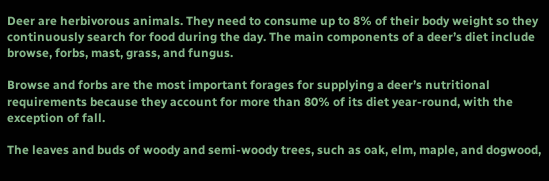Deer are herbivorous animals. They need to consume up to 8% of their body weight so they continuously search for food during the day. The main components of a deer’s diet include browse, forbs, mast, grass, and fungus.

Browse and forbs are the most important forages for supplying a deer’s nutritional requirements because they account for more than 80% of its diet year-round, with the exception of fall.

The leaves and buds of woody and semi-woody trees, such as oak, elm, maple, and dogwood,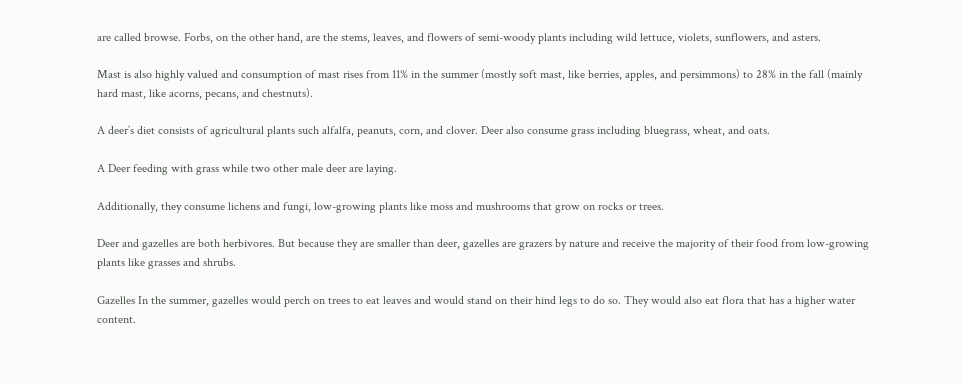are called browse. Forbs, on the other hand, are the stems, leaves, and flowers of semi-woody plants including wild lettuce, violets, sunflowers, and asters.

Mast is also highly valued and consumption of mast rises from 11% in the summer (mostly soft mast, like berries, apples, and persimmons) to 28% in the fall (mainly hard mast, like acorns, pecans, and chestnuts).

A deer’s diet consists of agricultural plants such alfalfa, peanuts, corn, and clover. Deer also consume grass including bluegrass, wheat, and oats.

A Deer feeding with grass while two other male deer are laying.

Additionally, they consume lichens and fungi, low-growing plants like moss and mushrooms that grow on rocks or trees.

Deer and gazelles are both herbivores. But because they are smaller than deer, gazelles are grazers by nature and receive the majority of their food from low-growing plants like grasses and shrubs.

Gazelles In the summer, gazelles would perch on trees to eat leaves and would stand on their hind legs to do so. They would also eat flora that has a higher water content.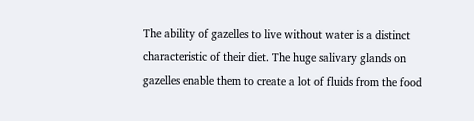The ability of gazelles to live without water is a distinct characteristic of their diet. The huge salivary glands on gazelles enable them to create a lot of fluids from the food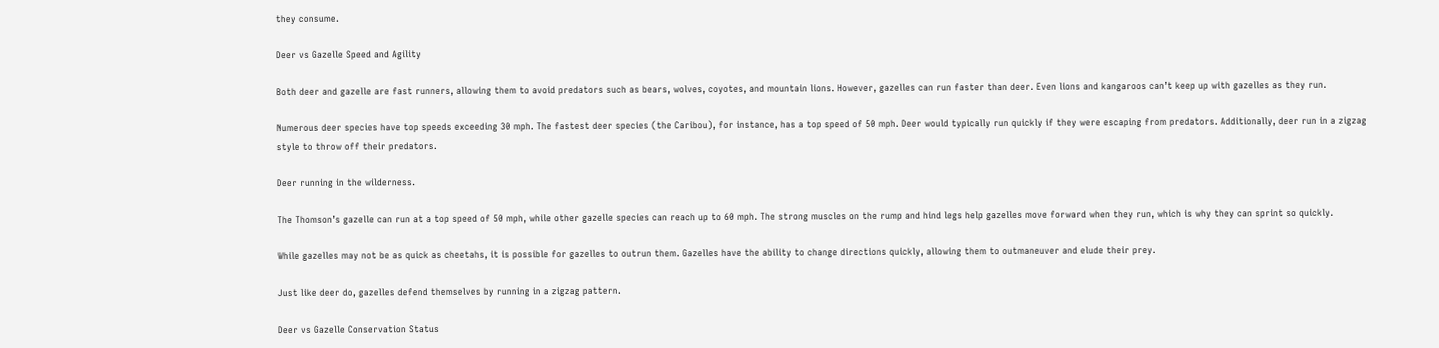they consume.

Deer vs Gazelle Speed and Agility

Both deer and gazelle are fast runners, allowing them to avoid predators such as bears, wolves, coyotes, and mountain lions. However, gazelles can run faster than deer. Even lions and kangaroos can’t keep up with gazelles as they run.

Numerous deer species have top speeds exceeding 30 mph. The fastest deer species (the Caribou), for instance, has a top speed of 50 mph. Deer would typically run quickly if they were escaping from predators. Additionally, deer run in a zigzag style to throw off their predators.

Deer running in the wilderness.

The Thomson’s gazelle can run at a top speed of 50 mph, while other gazelle species can reach up to 60 mph. The strong muscles on the rump and hind legs help gazelles move forward when they run, which is why they can sprint so quickly.

While gazelles may not be as quick as cheetahs, it is possible for gazelles to outrun them. Gazelles have the ability to change directions quickly, allowing them to outmaneuver and elude their prey.

Just like deer do, gazelles defend themselves by running in a zigzag pattern.

Deer vs Gazelle Conservation Status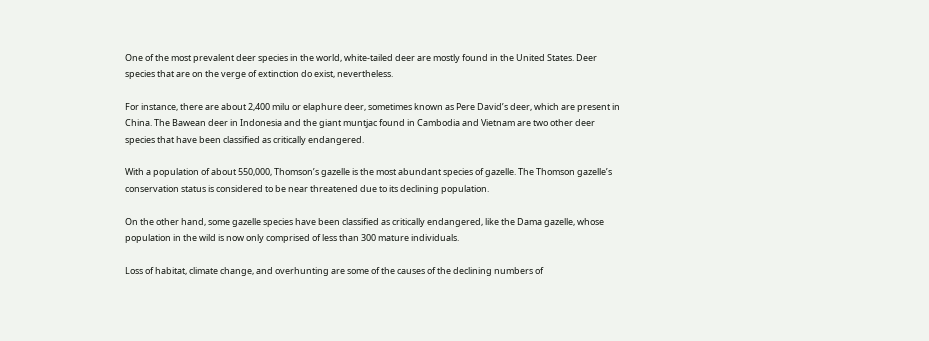One of the most prevalent deer species in the world, white-tailed deer are mostly found in the United States. Deer species that are on the verge of extinction do exist, nevertheless.

For instance, there are about 2,400 milu or elaphure deer, sometimes known as Pere David’s deer, which are present in China. The Bawean deer in Indonesia and the giant muntjac found in Cambodia and Vietnam are two other deer species that have been classified as critically endangered.

With a population of about 550,000, Thomson’s gazelle is the most abundant species of gazelle. The Thomson gazelle’s conservation status is considered to be near threatened due to its declining population.

On the other hand, some gazelle species have been classified as critically endangered, like the Dama gazelle, whose population in the wild is now only comprised of less than 300 mature individuals.

Loss of habitat, climate change, and overhunting are some of the causes of the declining numbers of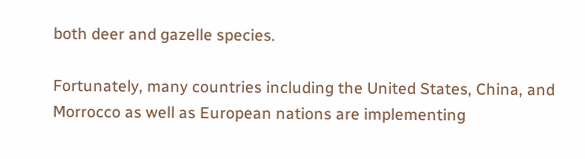both deer and gazelle species.

Fortunately, many countries including the United States, China, and Morrocco as well as European nations are implementing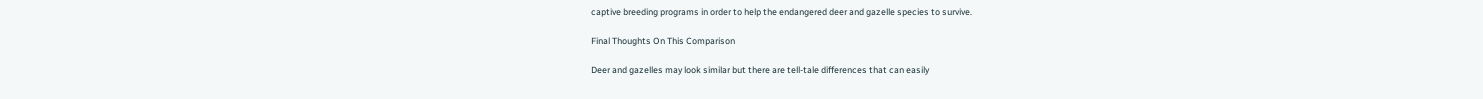captive breeding programs in order to help the endangered deer and gazelle species to survive.

Final Thoughts On This Comparison

Deer and gazelles may look similar but there are tell-tale differences that can easily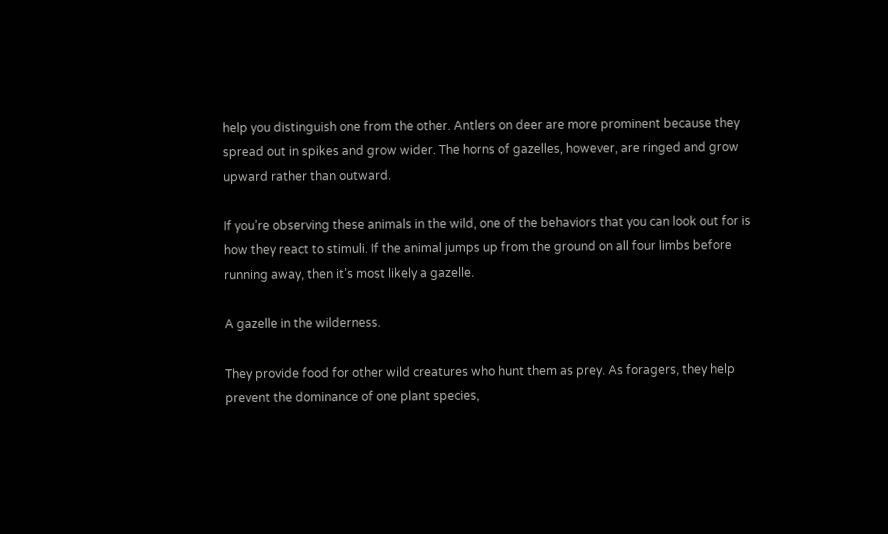help you distinguish one from the other. Antlers on deer are more prominent because they spread out in spikes and grow wider. The horns of gazelles, however, are ringed and grow upward rather than outward.

If you’re observing these animals in the wild, one of the behaviors that you can look out for is how they react to stimuli. If the animal jumps up from the ground on all four limbs before running away, then it’s most likely a gazelle.

A gazelle in the wilderness.

They provide food for other wild creatures who hunt them as prey. As foragers, they help prevent the dominance of one plant species,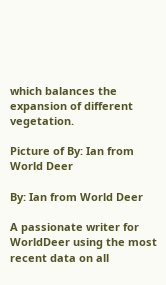which balances the expansion of different vegetation.

Picture of By: Ian from World Deer

By: Ian from World Deer

A passionate writer for WorldDeer using the most recent data on all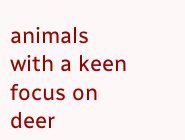animals with a keen focus on deer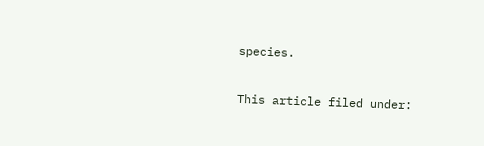species.

This article filed under: